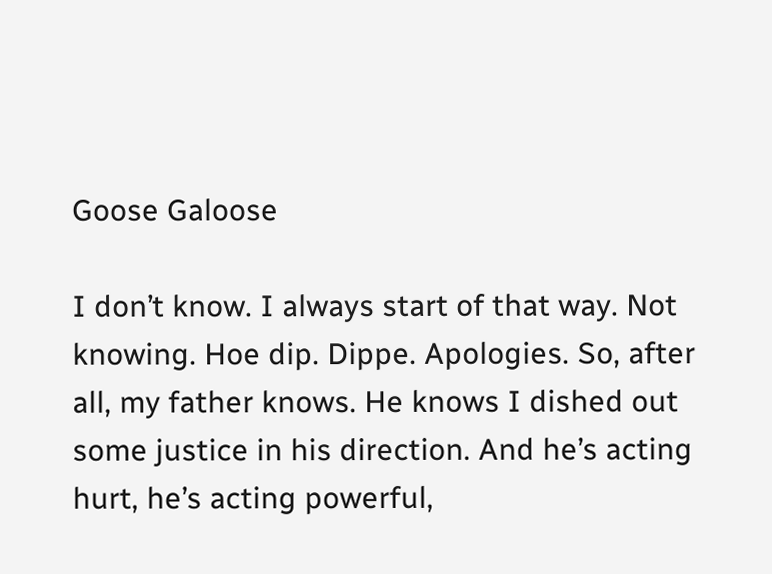Goose Galoose

I don’t know. I always start of that way. Not knowing. Hoe dip. Dippe. Apologies. So, after all, my father knows. He knows I dished out some justice in his direction. And he’s acting hurt, he’s acting powerful,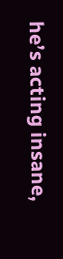he’s acting insane,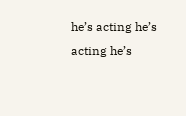he’s acting he’s acting he’s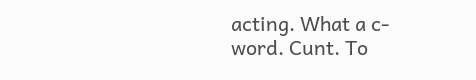acting. What a c-word. Cunt. To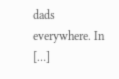dads everywhere. In […]